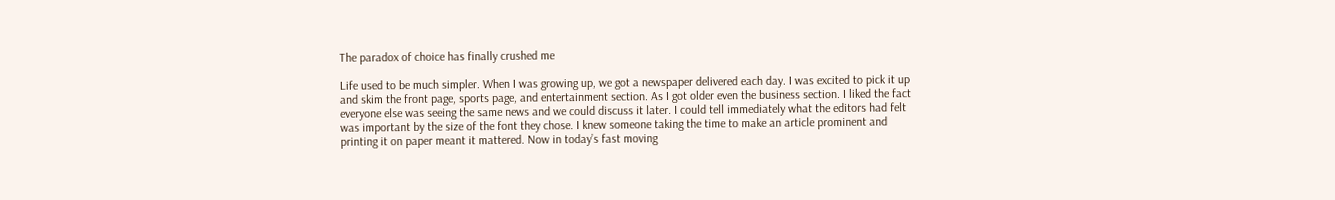The paradox of choice has finally crushed me

Life used to be much simpler. When I was growing up, we got a newspaper delivered each day. I was excited to pick it up and skim the front page, sports page, and entertainment section. As I got older even the business section. I liked the fact everyone else was seeing the same news and we could discuss it later. I could tell immediately what the editors had felt was important by the size of the font they chose. I knew someone taking the time to make an article prominent and printing it on paper meant it mattered. Now in today’s fast moving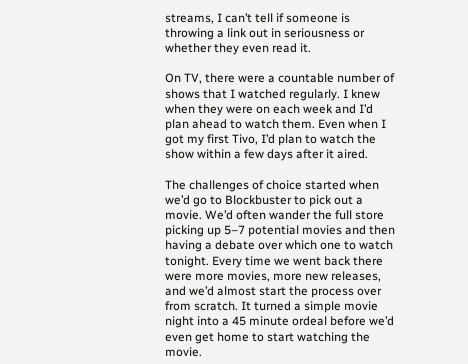streams, I can’t tell if someone is throwing a link out in seriousness or whether they even read it.

On TV, there were a countable number of shows that I watched regularly. I knew when they were on each week and I’d plan ahead to watch them. Even when I got my first Tivo, I’d plan to watch the show within a few days after it aired.

The challenges of choice started when we’d go to Blockbuster to pick out a movie. We’d often wander the full store picking up 5–7 potential movies and then having a debate over which one to watch tonight. Every time we went back there were more movies, more new releases, and we’d almost start the process over from scratch. It turned a simple movie night into a 45 minute ordeal before we’d even get home to start watching the movie.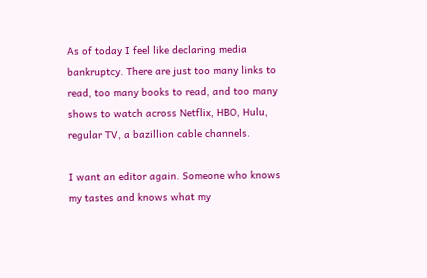As of today I feel like declaring media bankruptcy. There are just too many links to read, too many books to read, and too many shows to watch across Netflix, HBO, Hulu, regular TV, a bazillion cable channels.

I want an editor again. Someone who knows my tastes and knows what my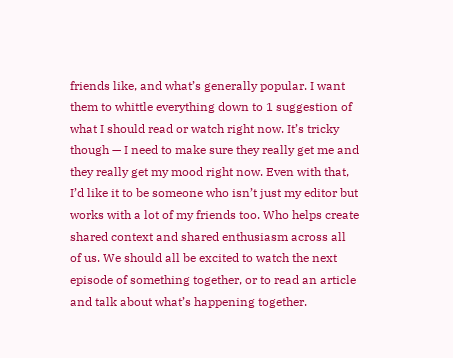friends like, and what’s generally popular. I want them to whittle everything down to 1 suggestion of what I should read or watch right now. It’s tricky though — I need to make sure they really get me and they really get my mood right now. Even with that, I’d like it to be someone who isn’t just my editor but works with a lot of my friends too. Who helps create shared context and shared enthusiasm across all of us. We should all be excited to watch the next episode of something together, or to read an article and talk about what’s happening together.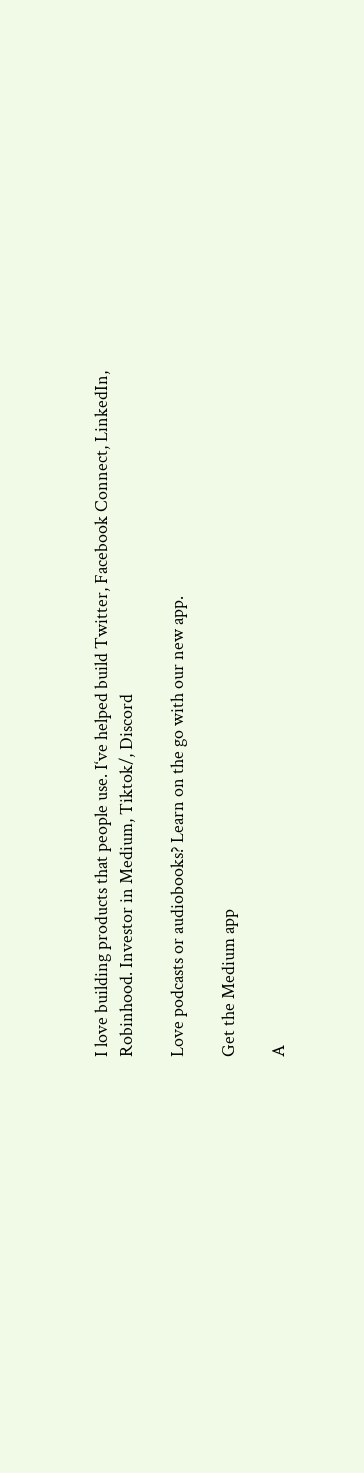I love building products that people use. I‘ve helped build Twitter, Facebook Connect, LinkedIn, Robinhood. Investor in Medium, Tiktok/, Discord

Love podcasts or audiobooks? Learn on the go with our new app.

Get the Medium app

A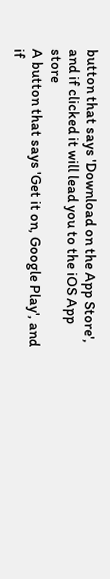button that says 'Download on the App Store', and if clicked it will lead you to the iOS App store
A button that says 'Get it on, Google Play', and if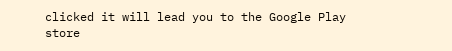clicked it will lead you to the Google Play store